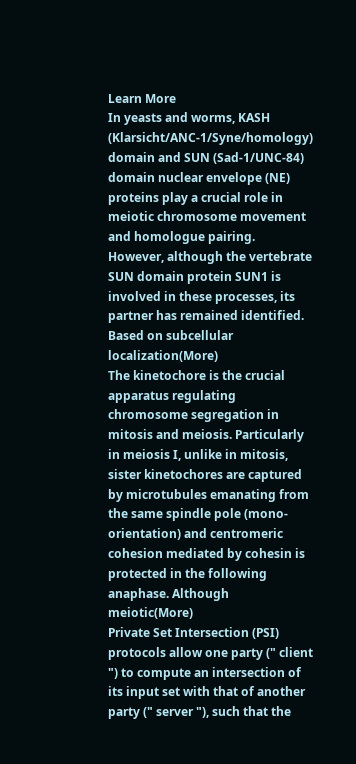Learn More
In yeasts and worms, KASH (Klarsicht/ANC-1/Syne/homology) domain and SUN (Sad-1/UNC-84) domain nuclear envelope (NE) proteins play a crucial role in meiotic chromosome movement and homologue pairing. However, although the vertebrate SUN domain protein SUN1 is involved in these processes, its partner has remained identified. Based on subcellular localization(More)
The kinetochore is the crucial apparatus regulating chromosome segregation in mitosis and meiosis. Particularly in meiosis I, unlike in mitosis, sister kinetochores are captured by microtubules emanating from the same spindle pole (mono-orientation) and centromeric cohesion mediated by cohesin is protected in the following anaphase. Although meiotic(More)
Private Set Intersection (PSI) protocols allow one party (" client ") to compute an intersection of its input set with that of another party (" server "), such that the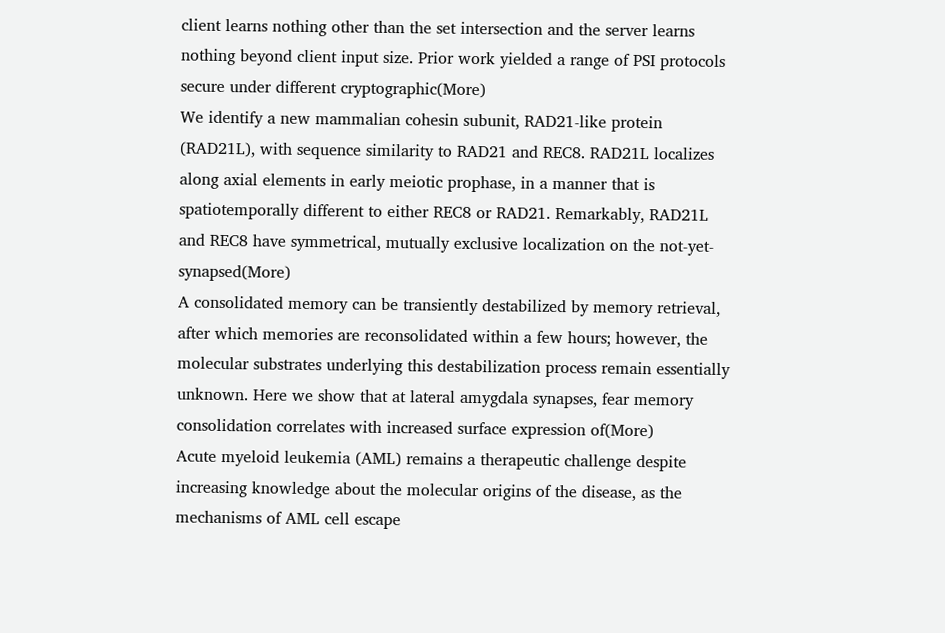client learns nothing other than the set intersection and the server learns nothing beyond client input size. Prior work yielded a range of PSI protocols secure under different cryptographic(More)
We identify a new mammalian cohesin subunit, RAD21-like protein (RAD21L), with sequence similarity to RAD21 and REC8. RAD21L localizes along axial elements in early meiotic prophase, in a manner that is spatiotemporally different to either REC8 or RAD21. Remarkably, RAD21L and REC8 have symmetrical, mutually exclusive localization on the not-yet-synapsed(More)
A consolidated memory can be transiently destabilized by memory retrieval, after which memories are reconsolidated within a few hours; however, the molecular substrates underlying this destabilization process remain essentially unknown. Here we show that at lateral amygdala synapses, fear memory consolidation correlates with increased surface expression of(More)
Acute myeloid leukemia (AML) remains a therapeutic challenge despite increasing knowledge about the molecular origins of the disease, as the mechanisms of AML cell escape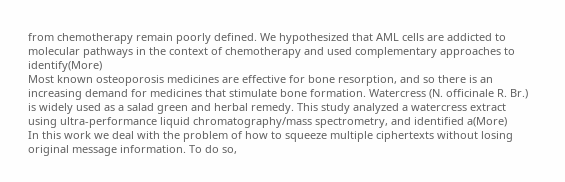from chemotherapy remain poorly defined. We hypothesized that AML cells are addicted to molecular pathways in the context of chemotherapy and used complementary approaches to identify(More)
Most known osteoporosis medicines are effective for bone resorption, and so there is an increasing demand for medicines that stimulate bone formation. Watercress (N. officinale R. Br.) is widely used as a salad green and herbal remedy. This study analyzed a watercress extract using ultra-performance liquid chromatography/mass spectrometry, and identified a(More)
In this work we deal with the problem of how to squeeze multiple ciphertexts without losing original message information. To do so,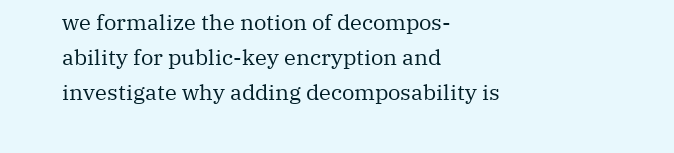we formalize the notion of decompos-ability for public-key encryption and investigate why adding decomposability is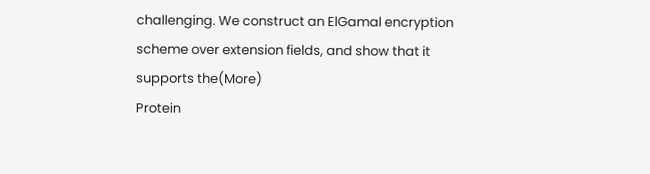challenging. We construct an ElGamal encryption scheme over extension fields, and show that it supports the(More)
Protein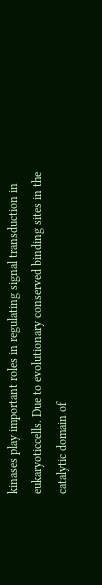kinases play important roles in regulating signal transduction in eukaryoticcells. Due to evolutionary conserved binding sites in the catalytic domain of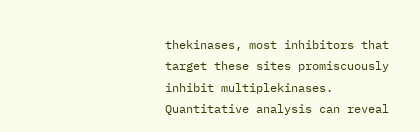thekinases, most inhibitors that target these sites promiscuously inhibit multiplekinases. Quantitative analysis can reveal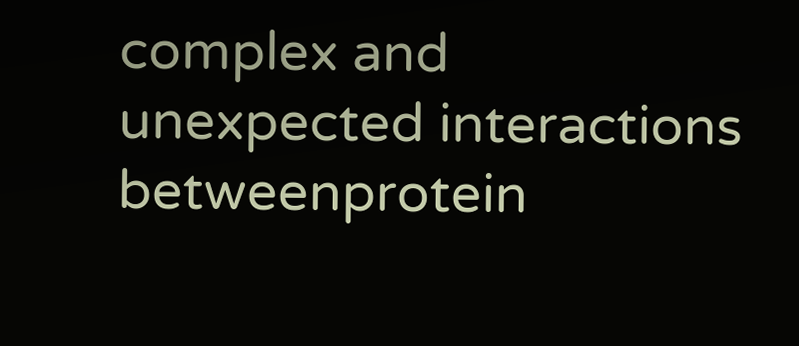complex and unexpected interactions betweenprotein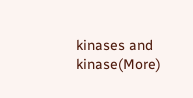kinases and kinase(More)